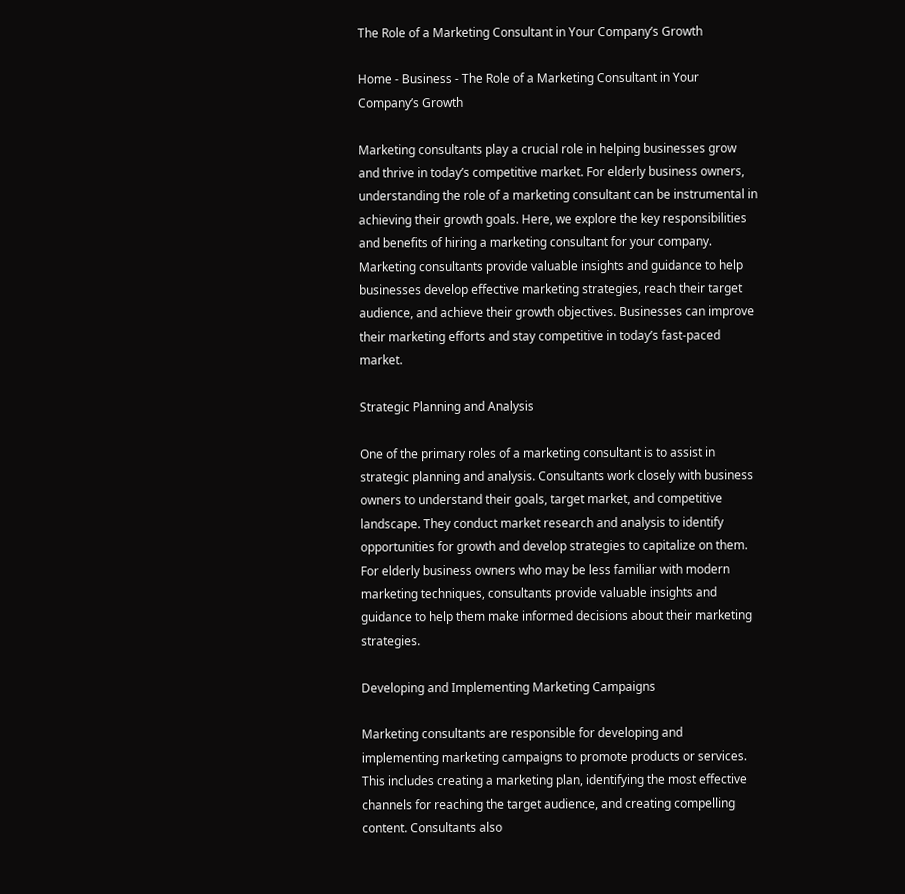The Role of a Marketing Consultant in Your Company’s Growth

Home - Business - The Role of a Marketing Consultant in Your Company’s Growth

Marketing consultants play a crucial role in helping businesses grow and thrive in today’s competitive market. For elderly business owners, understanding the role of a marketing consultant can be instrumental in achieving their growth goals. Here, we explore the key responsibilities and benefits of hiring a marketing consultant for your company. Marketing consultants provide valuable insights and guidance to help businesses develop effective marketing strategies, reach their target audience, and achieve their growth objectives. Businesses can improve their marketing efforts and stay competitive in today’s fast-paced market.

Strategic Planning and Analysis

One of the primary roles of a marketing consultant is to assist in strategic planning and analysis. Consultants work closely with business owners to understand their goals, target market, and competitive landscape. They conduct market research and analysis to identify opportunities for growth and develop strategies to capitalize on them. For elderly business owners who may be less familiar with modern marketing techniques, consultants provide valuable insights and guidance to help them make informed decisions about their marketing strategies.

Developing and Implementing Marketing Campaigns

Marketing consultants are responsible for developing and implementing marketing campaigns to promote products or services. This includes creating a marketing plan, identifying the most effective channels for reaching the target audience, and creating compelling content. Consultants also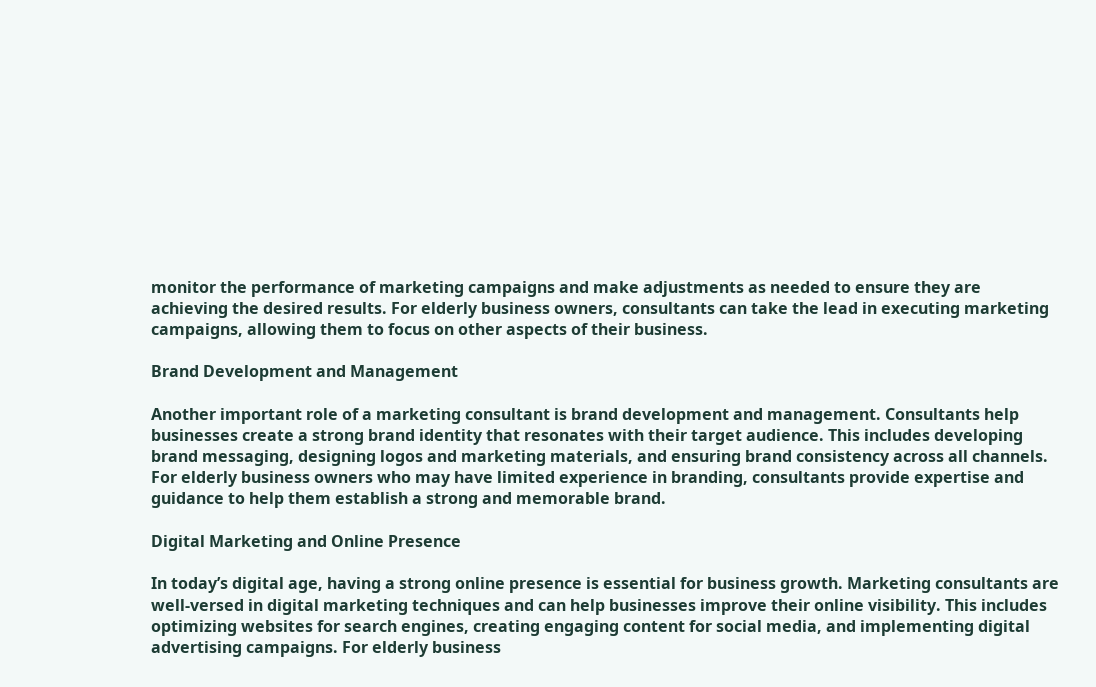monitor the performance of marketing campaigns and make adjustments as needed to ensure they are achieving the desired results. For elderly business owners, consultants can take the lead in executing marketing campaigns, allowing them to focus on other aspects of their business.

Brand Development and Management

Another important role of a marketing consultant is brand development and management. Consultants help businesses create a strong brand identity that resonates with their target audience. This includes developing brand messaging, designing logos and marketing materials, and ensuring brand consistency across all channels. For elderly business owners who may have limited experience in branding, consultants provide expertise and guidance to help them establish a strong and memorable brand.

Digital Marketing and Online Presence

In today’s digital age, having a strong online presence is essential for business growth. Marketing consultants are well-versed in digital marketing techniques and can help businesses improve their online visibility. This includes optimizing websites for search engines, creating engaging content for social media, and implementing digital advertising campaigns. For elderly business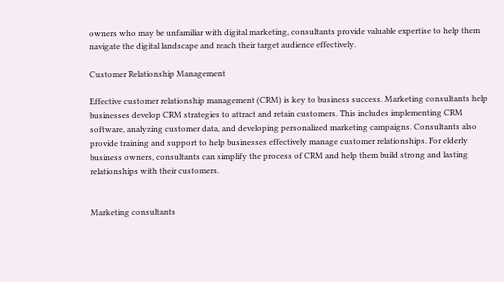owners who may be unfamiliar with digital marketing, consultants provide valuable expertise to help them navigate the digital landscape and reach their target audience effectively.

Customer Relationship Management

Effective customer relationship management (CRM) is key to business success. Marketing consultants help businesses develop CRM strategies to attract and retain customers. This includes implementing CRM software, analyzing customer data, and developing personalized marketing campaigns. Consultants also provide training and support to help businesses effectively manage customer relationships. For elderly business owners, consultants can simplify the process of CRM and help them build strong and lasting relationships with their customers.


Marketing consultants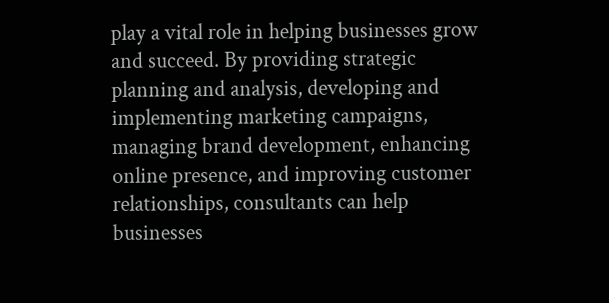play a vital role in helping businesses grow and succeed. By providing strategic planning and analysis, developing and implementing marketing campaigns, managing brand development, enhancing online presence, and improving customer relationships, consultants can help businesses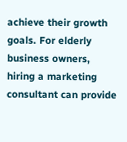achieve their growth goals. For elderly business owners, hiring a marketing consultant can provide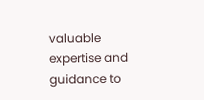valuable expertise and guidance to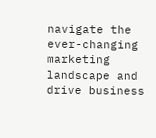navigate the ever-changing marketing landscape and drive business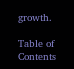growth.

Table of Contents